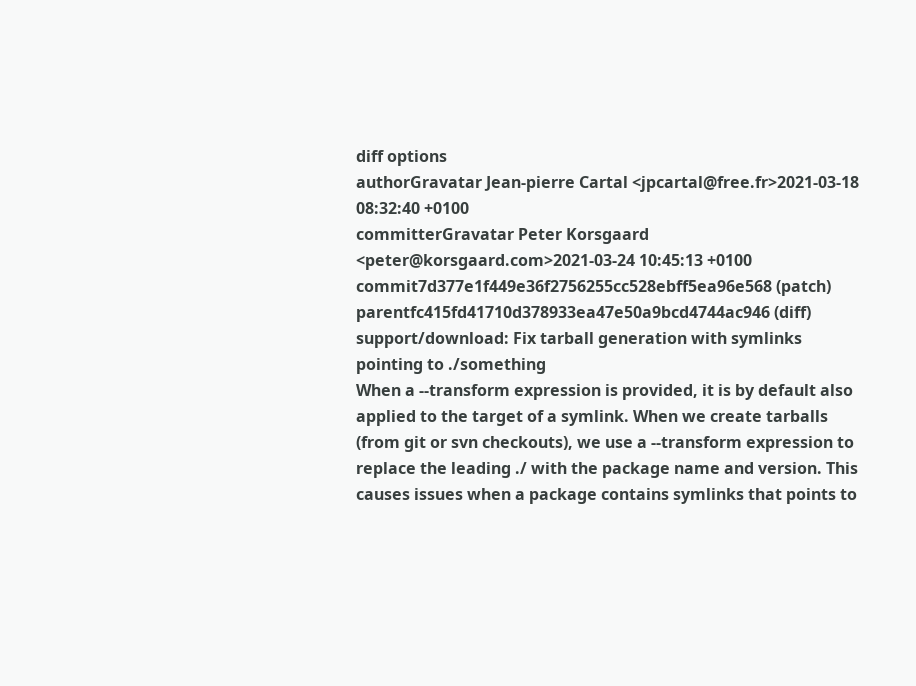diff options
authorGravatar Jean-pierre Cartal <jpcartal@free.fr>2021-03-18 08:32:40 +0100
committerGravatar Peter Korsgaard <peter@korsgaard.com>2021-03-24 10:45:13 +0100
commit7d377e1f449e36f2756255cc528ebff5ea96e568 (patch)
parentfc415fd41710d378933ea47e50a9bcd4744ac946 (diff)
support/download: Fix tarball generation with symlinks pointing to ./something
When a --transform expression is provided, it is by default also applied to the target of a symlink. When we create tarballs (from git or svn checkouts), we use a --transform expression to replace the leading ./ with the package name and version. This causes issues when a package contains symlinks that points to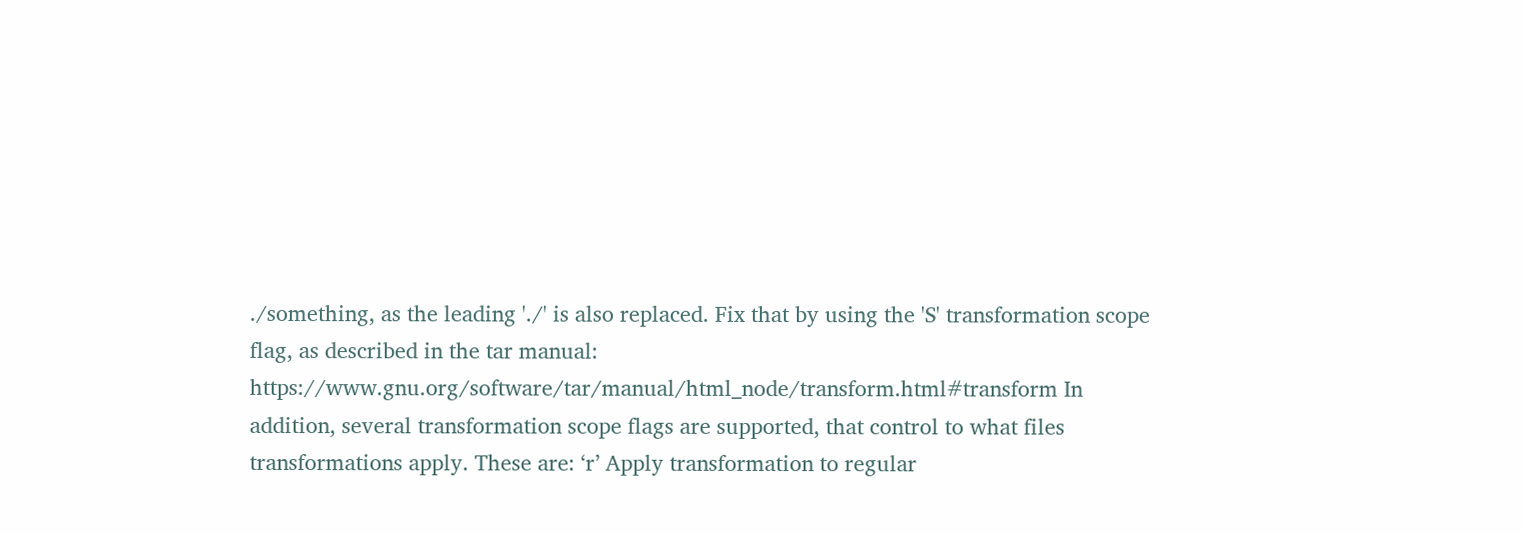./something, as the leading './' is also replaced. Fix that by using the 'S' transformation scope flag, as described in the tar manual: https://www.gnu.org/software/tar/manual/html_node/transform.html#transform In addition, several transformation scope flags are supported, that control to what files transformations apply. These are: ‘r’ Apply transformation to regular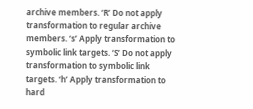archive members. ‘R’ Do not apply transformation to regular archive members. ‘s’ Apply transformation to symbolic link targets. ‘S’ Do not apply transformation to symbolic link targets. ‘h’ Apply transformation to hard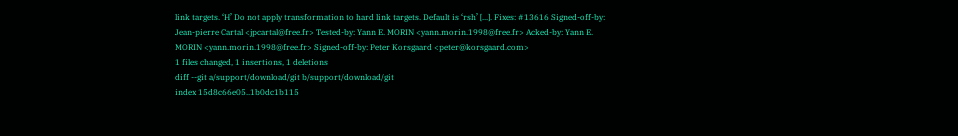link targets. ‘H’ Do not apply transformation to hard link targets. Default is ‘rsh’ [...]. Fixes: #13616 Signed-off-by: Jean-pierre Cartal <jpcartal@free.fr> Tested-by: Yann E. MORIN <yann.morin.1998@free.fr> Acked-by: Yann E. MORIN <yann.morin.1998@free.fr> Signed-off-by: Peter Korsgaard <peter@korsgaard.com>
1 files changed, 1 insertions, 1 deletions
diff --git a/support/download/git b/support/download/git
index 15d8c66e05..1b0dc1b115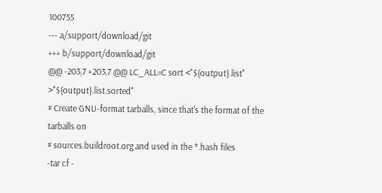100755
--- a/support/download/git
+++ b/support/download/git
@@ -203,7 +203,7 @@ LC_ALL=C sort <"${output}.list" >"${output}.list.sorted"
# Create GNU-format tarballs, since that's the format of the tarballs on
# sources.buildroot.org and used in the *.hash files
-tar cf -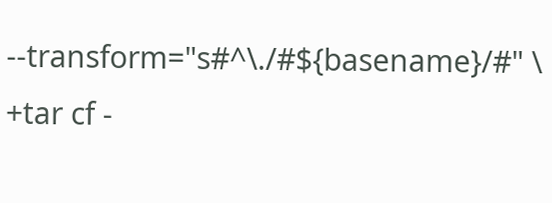--transform="s#^\./#${basename}/#" \
+tar cf -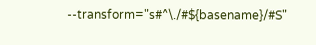--transform="s#^\./#${basename}/#S"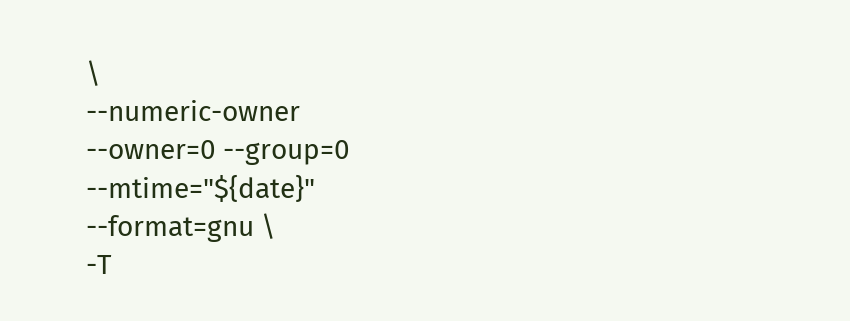\
--numeric-owner --owner=0 --group=0 --mtime="${date}" --format=gnu \
-T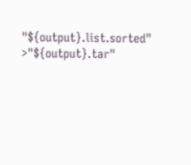"${output}.list.sorted" >"${output}.tar"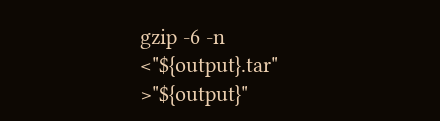gzip -6 -n <"${output}.tar" >"${output}"